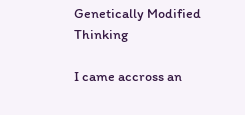Genetically Modified Thinking

I came accross an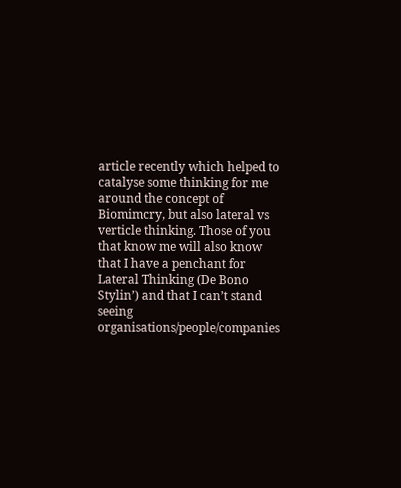article recently which helped to catalyse some thinking for me around the concept of Biomimcry, but also lateral vs verticle thinking. Those of you that know me will also know that I have a penchant for Lateral Thinking (De Bono Stylin’) and that I can’t stand seeing organisations/people/companies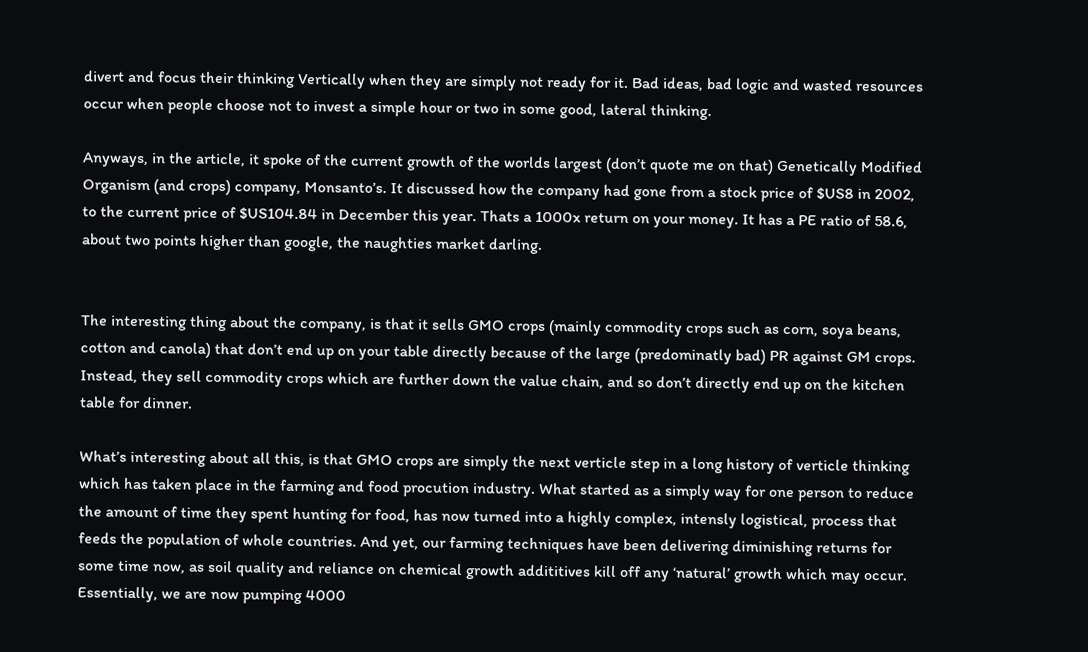divert and focus their thinking Vertically when they are simply not ready for it. Bad ideas, bad logic and wasted resources occur when people choose not to invest a simple hour or two in some good, lateral thinking.

Anyways, in the article, it spoke of the current growth of the worlds largest (don’t quote me on that) Genetically Modified Organism (and crops) company, Monsanto’s. It discussed how the company had gone from a stock price of $US8 in 2002, to the current price of $US104.84 in December this year. Thats a 1000x return on your money. It has a PE ratio of 58.6, about two points higher than google, the naughties market darling.


The interesting thing about the company, is that it sells GMO crops (mainly commodity crops such as corn, soya beans, cotton and canola) that don’t end up on your table directly because of the large (predominatly bad) PR against GM crops. Instead, they sell commodity crops which are further down the value chain, and so don’t directly end up on the kitchen table for dinner.

What’s interesting about all this, is that GMO crops are simply the next verticle step in a long history of verticle thinking which has taken place in the farming and food procution industry. What started as a simply way for one person to reduce the amount of time they spent hunting for food, has now turned into a highly complex, intensly logistical, process that feeds the population of whole countries. And yet, our farming techniques have been delivering diminishing returns for some time now, as soil quality and reliance on chemical growth addititives kill off any ‘natural’ growth which may occur. Essentially, we are now pumping 4000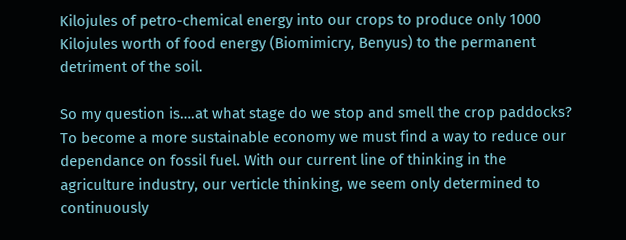Kilojules of petro-chemical energy into our crops to produce only 1000 Kilojules worth of food energy (Biomimicry, Benyus) to the permanent detriment of the soil.

So my question is….at what stage do we stop and smell the crop paddocks? To become a more sustainable economy we must find a way to reduce our dependance on fossil fuel. With our current line of thinking in the agriculture industry, our verticle thinking, we seem only determined to continuously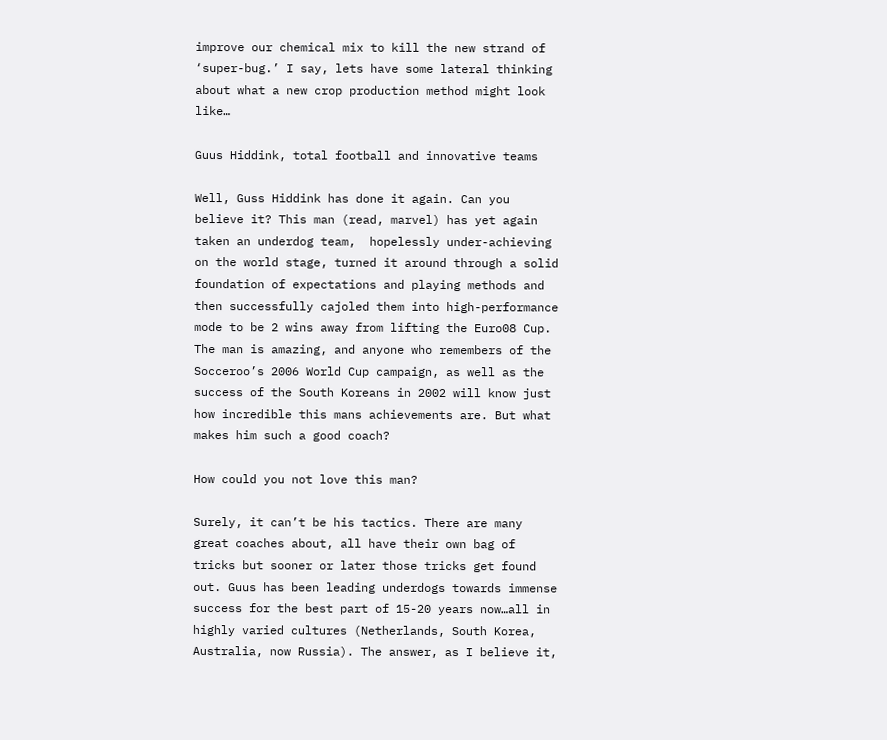improve our chemical mix to kill the new strand of ‘super-bug.’ I say, lets have some lateral thinking about what a new crop production method might look like…

Guus Hiddink, total football and innovative teams

Well, Guss Hiddink has done it again. Can you believe it? This man (read, marvel) has yet again taken an underdog team,  hopelessly under-achieving on the world stage, turned it around through a solid foundation of expectations and playing methods and then successfully cajoled them into high-performance mode to be 2 wins away from lifting the Euro08 Cup. The man is amazing, and anyone who remembers of the Socceroo’s 2006 World Cup campaign, as well as the success of the South Koreans in 2002 will know just how incredible this mans achievements are. But what makes him such a good coach?

How could you not love this man?

Surely, it can’t be his tactics. There are many great coaches about, all have their own bag of tricks but sooner or later those tricks get found out. Guus has been leading underdogs towards immense success for the best part of 15-20 years now…all in highly varied cultures (Netherlands, South Korea, Australia, now Russia). The answer, as I believe it,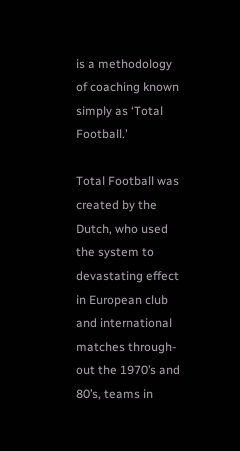is a methodology of coaching known simply as ‘Total Football.’

Total Football was created by the Dutch, who used the system to devastating effect in European club and international matches through-out the 1970’s and 80’s, teams in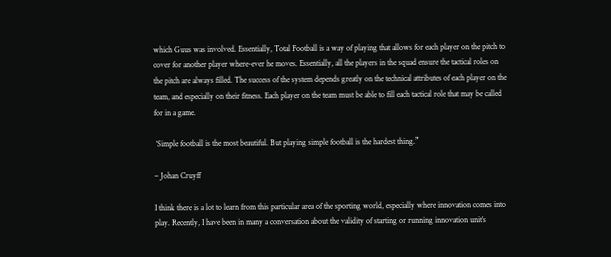which Guus was involved. Essentially, Total Football is a way of playing that allows for each player on the pitch to cover for another player where-ever he moves. Essentially, all the players in the squad ensure the tactical roles on the pitch are always filled. The success of the system depends greatly on the technical attributes of each player on the team, and especially on their fitness. Each player on the team must be able to fill each tactical role that may be called for in a game.

 ‘Simple football is the most beautiful. But playing simple football is the hardest thing.”

– Johan Cruyff

I think there is a lot to learn from this particular area of the sporting world, especially where innovation comes into play. Recently, I have been in many a conversation about the validity of starting or running innovation unit’s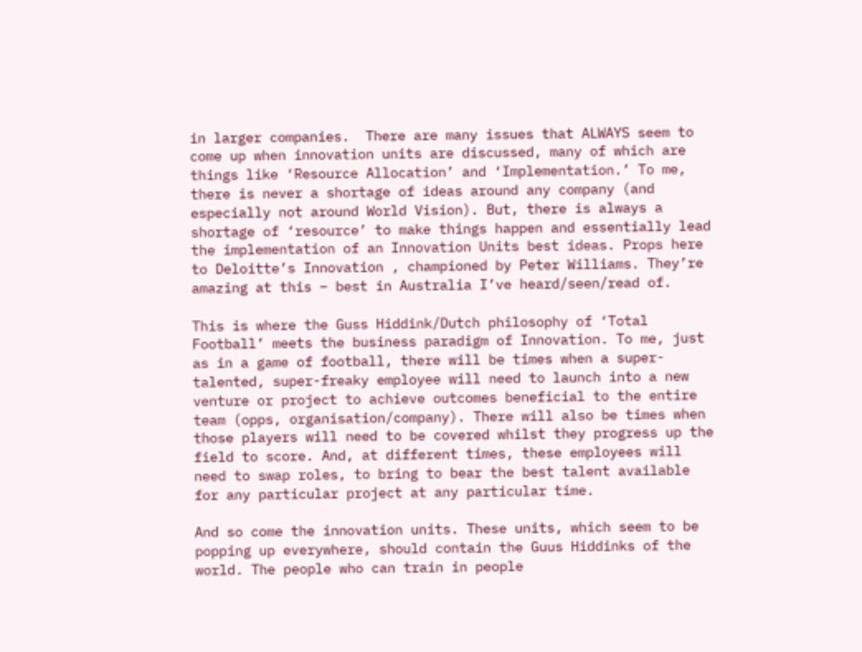in larger companies.  There are many issues that ALWAYS seem to come up when innovation units are discussed, many of which are things like ‘Resource Allocation’ and ‘Implementation.’ To me, there is never a shortage of ideas around any company (and especially not around World Vision). But, there is always a shortage of ‘resource’ to make things happen and essentially lead the implementation of an Innovation Units best ideas. Props here to Deloitte’s Innovation , championed by Peter Williams. They’re amazing at this – best in Australia I’ve heard/seen/read of.

This is where the Guss Hiddink/Dutch philosophy of ‘Total Football’ meets the business paradigm of Innovation. To me, just as in a game of football, there will be times when a super-talented, super-freaky employee will need to launch into a new venture or project to achieve outcomes beneficial to the entire team (opps, organisation/company). There will also be times when those players will need to be covered whilst they progress up the field to score. And, at different times, these employees will need to swap roles, to bring to bear the best talent available for any particular project at any particular time.

And so come the innovation units. These units, which seem to be popping up everywhere, should contain the Guus Hiddinks of the world. The people who can train in people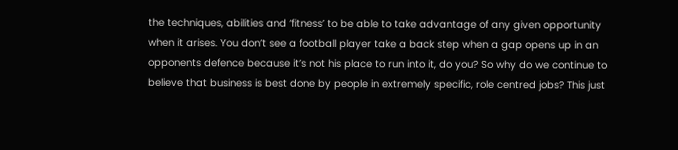the techniques, abilities and ‘fitness’ to be able to take advantage of any given opportunity when it arises. You don’t see a football player take a back step when a gap opens up in an opponents defence because it’s not his place to run into it, do you? So why do we continue to believe that business is best done by people in extremely specific, role centred jobs? This just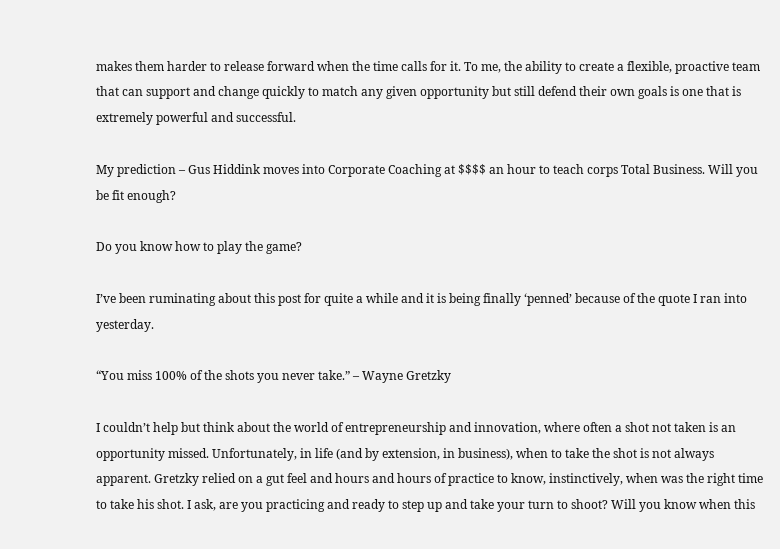makes them harder to release forward when the time calls for it. To me, the ability to create a flexible, proactive team that can support and change quickly to match any given opportunity but still defend their own goals is one that is extremely powerful and successful.

My prediction – Gus Hiddink moves into Corporate Coaching at $$$$ an hour to teach corps Total Business. Will you be fit enough?

Do you know how to play the game?

I’ve been ruminating about this post for quite a while and it is being finally ‘penned’ because of the quote I ran into yesterday.

“You miss 100% of the shots you never take.” – Wayne Gretzky

I couldn’t help but think about the world of entrepreneurship and innovation, where often a shot not taken is an opportunity missed. Unfortunately, in life (and by extension, in business), when to take the shot is not always apparent. Gretzky relied on a gut feel and hours and hours of practice to know, instinctively, when was the right time to take his shot. I ask, are you practicing and ready to step up and take your turn to shoot? Will you know when this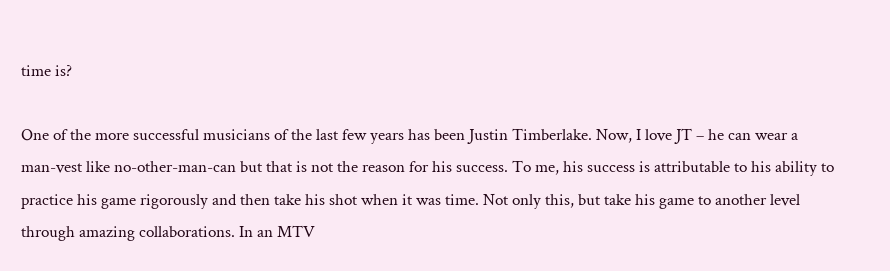time is?

One of the more successful musicians of the last few years has been Justin Timberlake. Now, I love JT – he can wear a man-vest like no-other-man-can but that is not the reason for his success. To me, his success is attributable to his ability to practice his game rigorously and then take his shot when it was time. Not only this, but take his game to another level through amazing collaborations. In an MTV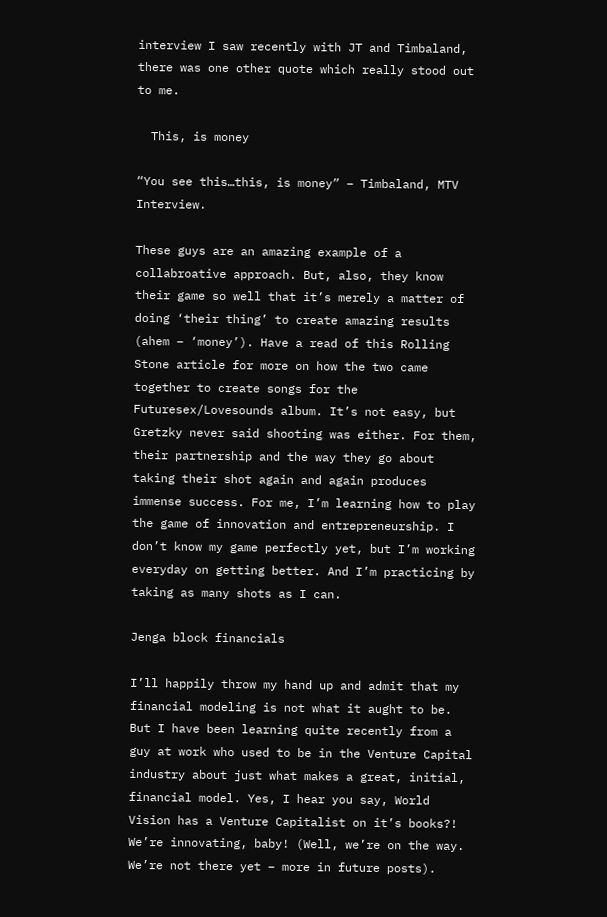interview I saw recently with JT and Timbaland, there was one other quote which really stood out to me.

  This, is money

“You see this…this, is money” – Timbaland, MTV Interview.

These guys are an amazing example of a collabroative approach. But, also, they know their game so well that it’s merely a matter of doing ‘their thing’ to create amazing results (ahem – ‘money’). Have a read of this Rolling Stone article for more on how the two came together to create songs for the Futuresex/Lovesounds album. It’s not easy, but Gretzky never said shooting was either. For them, their partnership and the way they go about taking their shot again and again produces immense success. For me, I’m learning how to play the game of innovation and entrepreneurship. I don’t know my game perfectly yet, but I’m working everyday on getting better. And I’m practicing by taking as many shots as I can.

Jenga block financials

I’ll happily throw my hand up and admit that my financial modeling is not what it aught to be. But I have been learning quite recently from a guy at work who used to be in the Venture Capital industry about just what makes a great, initial, financial model. Yes, I hear you say, World Vision has a Venture Capitalist on it’s books?! We’re innovating, baby! (Well, we’re on the way. We’re not there yet – more in future posts).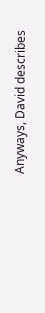Anyways, David describes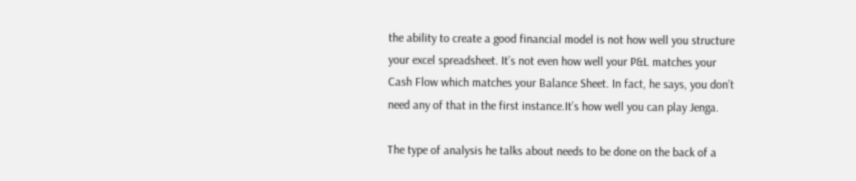the ability to create a good financial model is not how well you structure your excel spreadsheet. It’s not even how well your P&L matches your Cash Flow which matches your Balance Sheet. In fact, he says, you don’t need any of that in the first instance.It’s how well you can play Jenga.

The type of analysis he talks about needs to be done on the back of a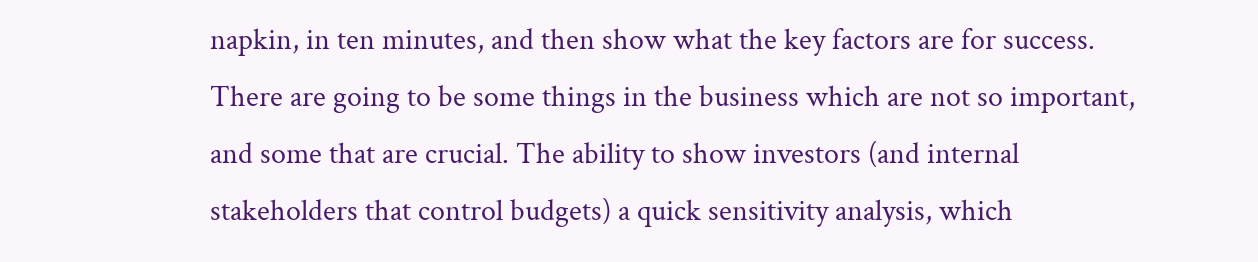napkin, in ten minutes, and then show what the key factors are for success. There are going to be some things in the business which are not so important, and some that are crucial. The ability to show investors (and internal stakeholders that control budgets) a quick sensitivity analysis, which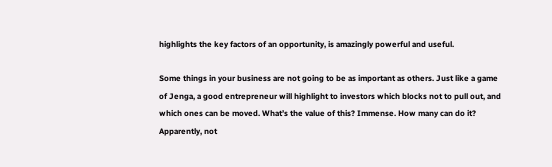highlights the key factors of an opportunity, is amazingly powerful and useful.

Some things in your business are not going to be as important as others. Just like a game of Jenga, a good entrepreneur will highlight to investors which blocks not to pull out, and which ones can be moved. What’s the value of this? Immense. How many can do it? Apparently, not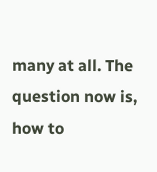many at all. The question now is, how to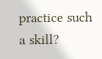practice such a skill?